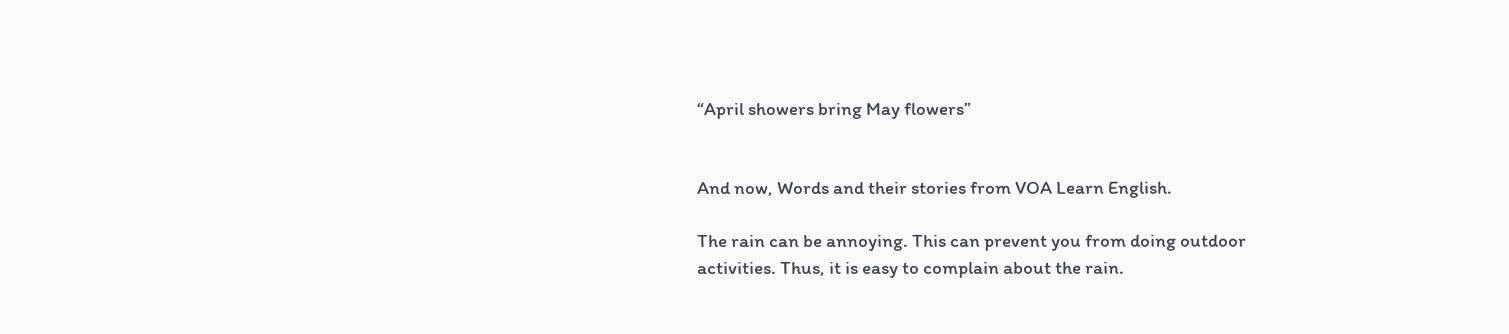“April showers bring May flowers”


And now, Words and their stories from VOA Learn English.

The rain can be annoying. This can prevent you from doing outdoor activities. Thus, it is easy to complain about the rain.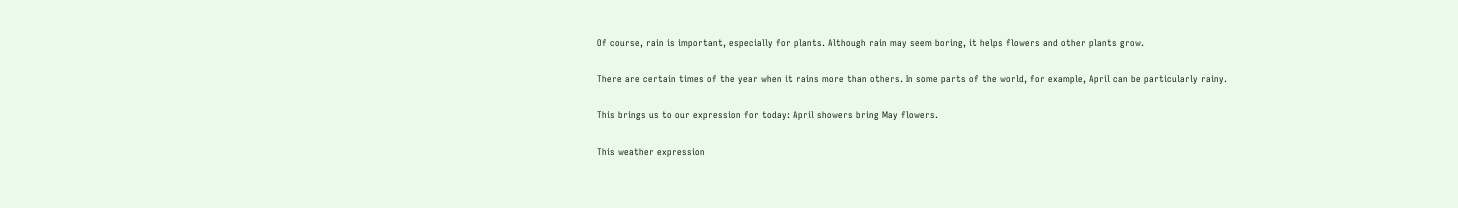Of course, rain is important, especially for plants. Although rain may seem boring, it helps flowers and other plants grow.

There are certain times of the year when it rains more than others. In some parts of the world, for example, April can be particularly rainy.

This brings us to our expression for today: April showers bring May flowers.

This weather expression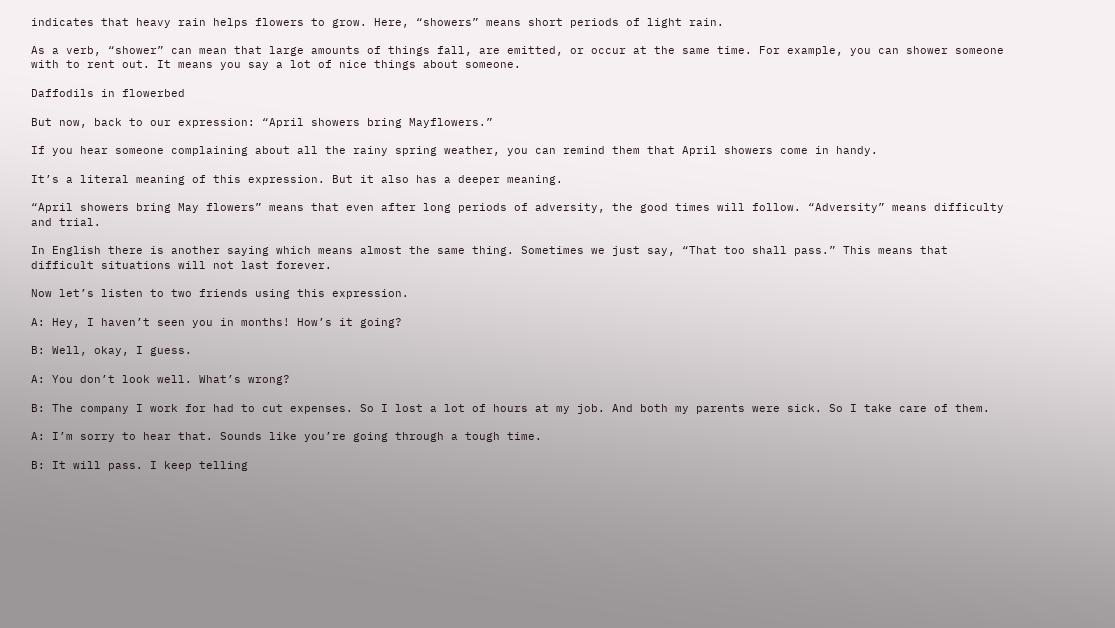indicates that heavy rain helps flowers to grow. Here, “showers” means short periods of light rain.

As a verb, “shower” can mean that large amounts of things fall, are emitted, or occur at the same time. For example, you can shower someone with to rent out. It means you say a lot of nice things about someone.

Daffodils in flowerbed

But now, back to our expression: “April showers bring Mayflowers.”

If you hear someone complaining about all the rainy spring weather, you can remind them that April showers come in handy.

It’s a literal meaning of this expression. But it also has a deeper meaning.

“April showers bring May flowers” means that even after long periods of adversity, the good times will follow. “Adversity” means difficulty and trial.

In English there is another saying which means almost the same thing. Sometimes we just say, “That too shall pass.” This means that difficult situations will not last forever.

Now let’s listen to two friends using this expression.

A: Hey, I haven’t seen you in months! How’s it going?

B: Well, okay, I guess.

A: You don’t look well. What’s wrong?

B: The company I work for had to cut expenses. So I lost a lot of hours at my job. And both my parents were sick. So I take care of them.

A: I’m sorry to hear that. Sounds like you’re going through a tough time.

B: It will pass. I keep telling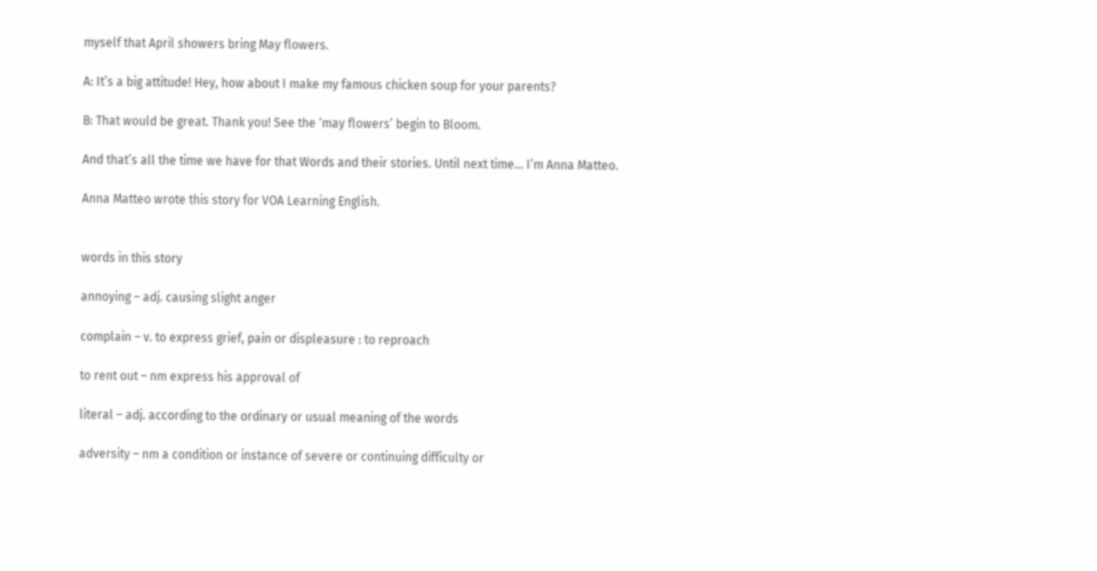myself that April showers bring May flowers.

A: It’s a big attitude! Hey, how about I make my famous chicken soup for your parents?

B: That would be great. Thank you! See the ‘may flowers’ begin to Bloom.

And that’s all the time we have for that Words and their stories. Until next time… I’m Anna Matteo.

Anna Matteo wrote this story for VOA Learning English.


words in this story

annoying – adj. causing slight anger

complain – v. to express grief, pain or displeasure : to reproach

to rent out – nm express his approval of

literal – adj. according to the ordinary or usual meaning of the words

adversity – nm a condition or instance of severe or continuing difficulty or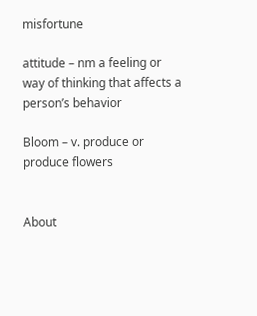misfortune

attitude – nm a feeling or way of thinking that affects a person’s behavior

Bloom – v. produce or produce flowers


About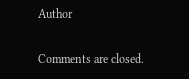Author

Comments are closed.